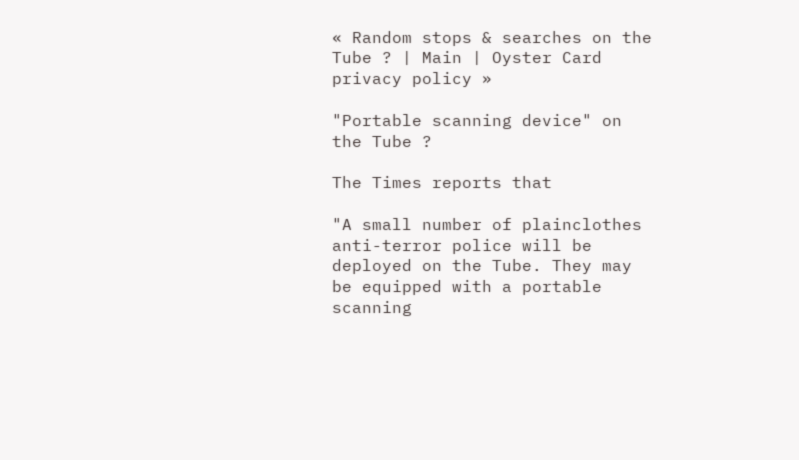« Random stops & searches on the Tube ? | Main | Oyster Card privacy policy »

"Portable scanning device" on the Tube ?

The Times reports that

"A small number of plainclothes anti-terror police will be deployed on the Tube. They may be equipped with a portable scanning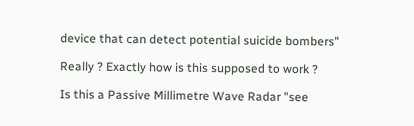device that can detect potential suicide bombers"

Really ? Exactly how is this supposed to work ?

Is this a Passive Millimetre Wave Radar "see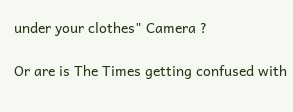under your clothes" Camera ?

Or are is The Times getting confused with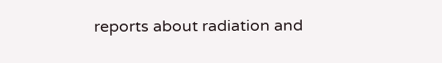reports about radiation and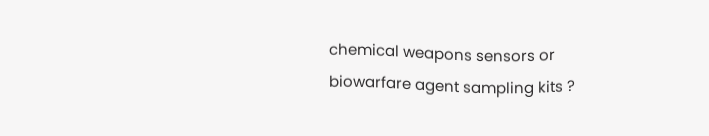chemical weapons sensors or biowarfare agent sampling kits ?